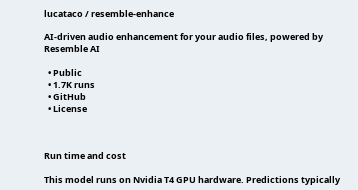lucataco / resemble-enhance

AI-driven audio enhancement for your audio files, powered by Resemble AI

  • Public
  • 1.7K runs
  • GitHub
  • License



Run time and cost

This model runs on Nvidia T4 GPU hardware. Predictions typically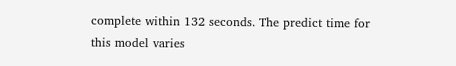complete within 132 seconds. The predict time for this model varies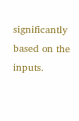significantly based on the inputs.